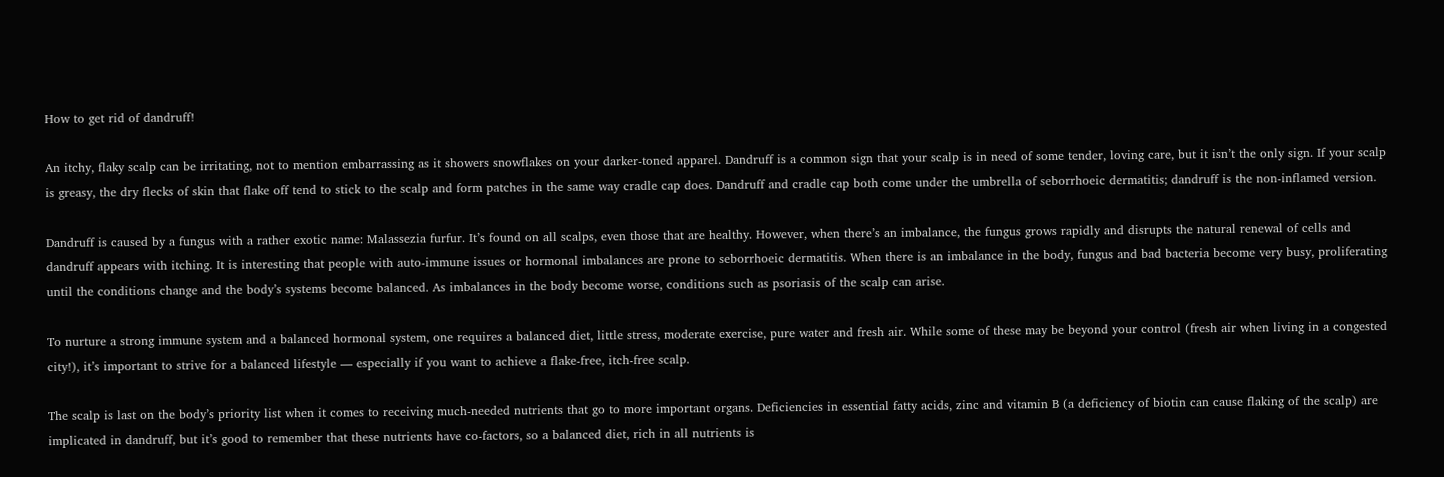How to get rid of dandruff!

An itchy, flaky scalp can be irritating, not to mention embarrassing as it showers snowflakes on your darker-toned apparel. Dandruff is a common sign that your scalp is in need of some tender, loving care, but it isn’t the only sign. If your scalp is greasy, the dry flecks of skin that flake off tend to stick to the scalp and form patches in the same way cradle cap does. Dandruff and cradle cap both come under the umbrella of seborrhoeic dermatitis; dandruff is the non-inflamed version.

Dandruff is caused by a fungus with a rather exotic name: Malassezia furfur. It’s found on all scalps, even those that are healthy. However, when there’s an imbalance, the fungus grows rapidly and disrupts the natural renewal of cells and dandruff appears with itching. It is interesting that people with auto-immune issues or hormonal imbalances are prone to seborrhoeic dermatitis. When there is an imbalance in the body, fungus and bad bacteria become very busy, proliferating until the conditions change and the body’s systems become balanced. As imbalances in the body become worse, conditions such as psoriasis of the scalp can arise.

To nurture a strong immune system and a balanced hormonal system, one requires a balanced diet, little stress, moderate exercise, pure water and fresh air. While some of these may be beyond your control (fresh air when living in a congested city!), it’s important to strive for a balanced lifestyle — especially if you want to achieve a flake-free, itch-free scalp.

The scalp is last on the body’s priority list when it comes to receiving much-needed nutrients that go to more important organs. Deficiencies in essential fatty acids, zinc and vitamin B (a deficiency of biotin can cause flaking of the scalp) are implicated in dandruff, but it’s good to remember that these nutrients have co-factors, so a balanced diet, rich in all nutrients is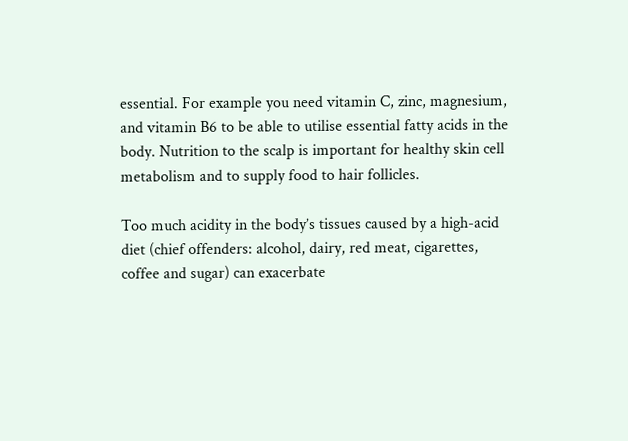essential. For example you need vitamin C, zinc, magnesium, and vitamin B6 to be able to utilise essential fatty acids in the body. Nutrition to the scalp is important for healthy skin cell metabolism and to supply food to hair follicles.

Too much acidity in the body’s tissues caused by a high-acid diet (chief offenders: alcohol, dairy, red meat, cigarettes, coffee and sugar) can exacerbate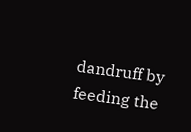dandruff by feeding the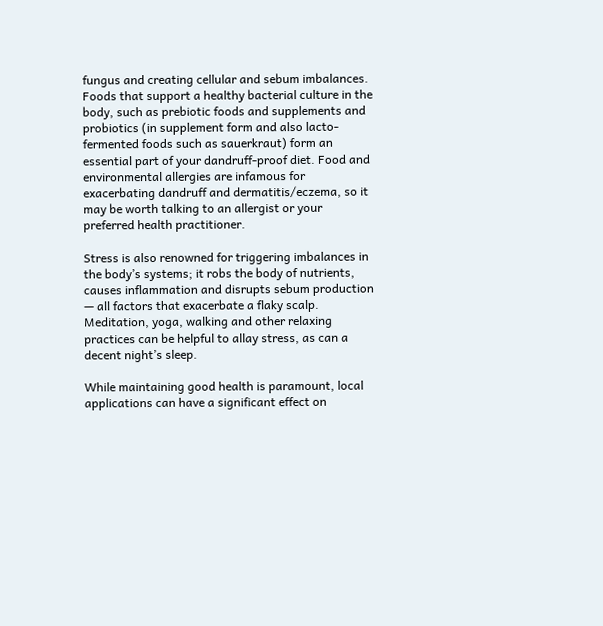fungus and creating cellular and sebum imbalances. Foods that support a healthy bacterial culture in the body, such as prebiotic foods and supplements and probiotics (in supplement form and also lacto-fermented foods such as sauerkraut) form an essential part of your dandruff-proof diet. Food and environmental allergies are infamous for exacerbating dandruff and dermatitis/eczema, so it may be worth talking to an allergist or your preferred health practitioner.

Stress is also renowned for triggering imbalances in the body’s systems; it robs the body of nutrients, causes inflammation and disrupts sebum production — all factors that exacerbate a flaky scalp. Meditation, yoga, walking and other relaxing practices can be helpful to allay stress, as can a decent night’s sleep.

While maintaining good health is paramount, local applications can have a significant effect on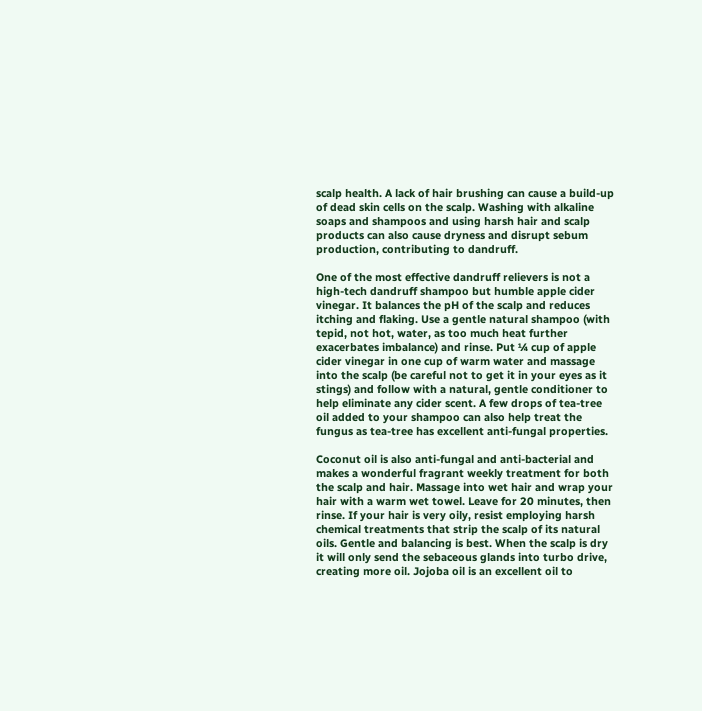scalp health. A lack of hair brushing can cause a build-up of dead skin cells on the scalp. Washing with alkaline soaps and shampoos and using harsh hair and scalp products can also cause dryness and disrupt sebum production, contributing to dandruff.

One of the most effective dandruff relievers is not a high-tech dandruff shampoo but humble apple cider vinegar. It balances the pH of the scalp and reduces itching and flaking. Use a gentle natural shampoo (with tepid, not hot, water, as too much heat further exacerbates imbalance) and rinse. Put ¼ cup of apple cider vinegar in one cup of warm water and massage into the scalp (be careful not to get it in your eyes as it stings) and follow with a natural, gentle conditioner to help eliminate any cider scent. A few drops of tea-tree oil added to your shampoo can also help treat the fungus as tea-tree has excellent anti-fungal properties.

Coconut oil is also anti-fungal and anti-bacterial and makes a wonderful fragrant weekly treatment for both the scalp and hair. Massage into wet hair and wrap your hair with a warm wet towel. Leave for 20 minutes, then rinse. If your hair is very oily, resist employing harsh chemical treatments that strip the scalp of its natural oils. Gentle and balancing is best. When the scalp is dry it will only send the sebaceous glands into turbo drive, creating more oil. Jojoba oil is an excellent oil to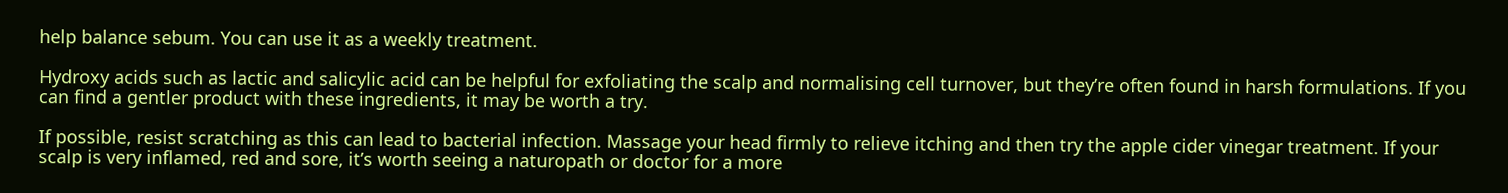help balance sebum. You can use it as a weekly treatment.

Hydroxy acids such as lactic and salicylic acid can be helpful for exfoliating the scalp and normalising cell turnover, but they’re often found in harsh formulations. If you can find a gentler product with these ingredients, it may be worth a try.

If possible, resist scratching as this can lead to bacterial infection. Massage your head firmly to relieve itching and then try the apple cider vinegar treatment. If your scalp is very inflamed, red and sore, it’s worth seeing a naturopath or doctor for a more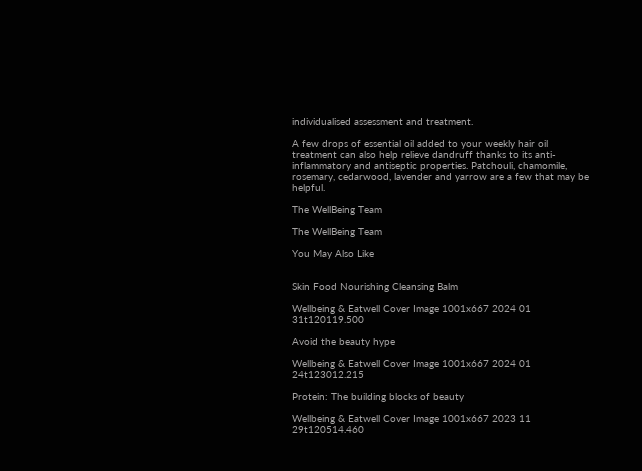individualised assessment and treatment.

A few drops of essential oil added to your weekly hair oil treatment can also help relieve dandruff thanks to its anti-inflammatory and antiseptic properties. Patchouli, chamomile, rosemary, cedarwood, lavender and yarrow are a few that may be helpful.

The WellBeing Team

The WellBeing Team

You May Also Like


Skin Food Nourishing Cleansing Balm

Wellbeing & Eatwell Cover Image 1001x667 2024 01 31t120119.500

Avoid the beauty hype

Wellbeing & Eatwell Cover Image 1001x667 2024 01 24t123012.215

Protein: The building blocks of beauty

Wellbeing & Eatwell Cover Image 1001x667 2023 11 29t120514.460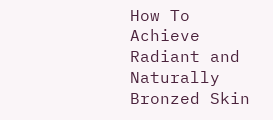How To Achieve Radiant and Naturally Bronzed Skin